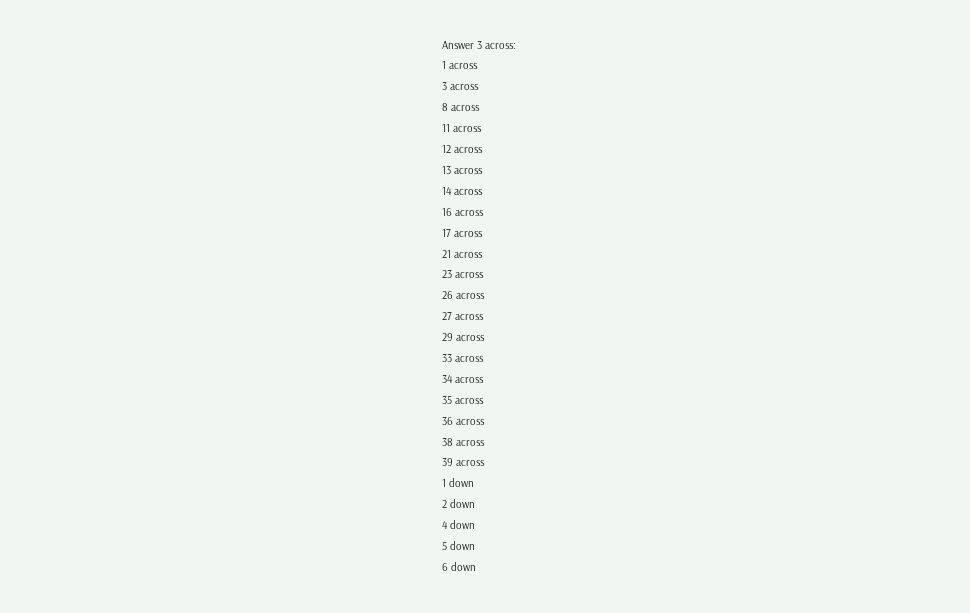Answer 3 across:
1 across
3 across
8 across
11 across
12 across
13 across
14 across
16 across
17 across
21 across
23 across
26 across
27 across
29 across
33 across
34 across
35 across
36 across
38 across
39 across
1 down
2 down
4 down
5 down
6 down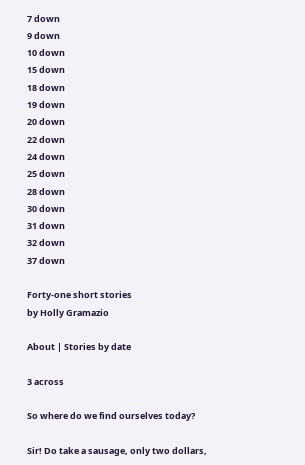7 down
9 down
10 down
15 down
18 down
19 down
20 down
22 down
24 down
25 down
28 down
30 down
31 down
32 down
37 down

Forty-one short stories
by Holly Gramazio

About | Stories by date

3 across

So where do we find ourselves today?

Sir! Do take a sausage, only two dollars,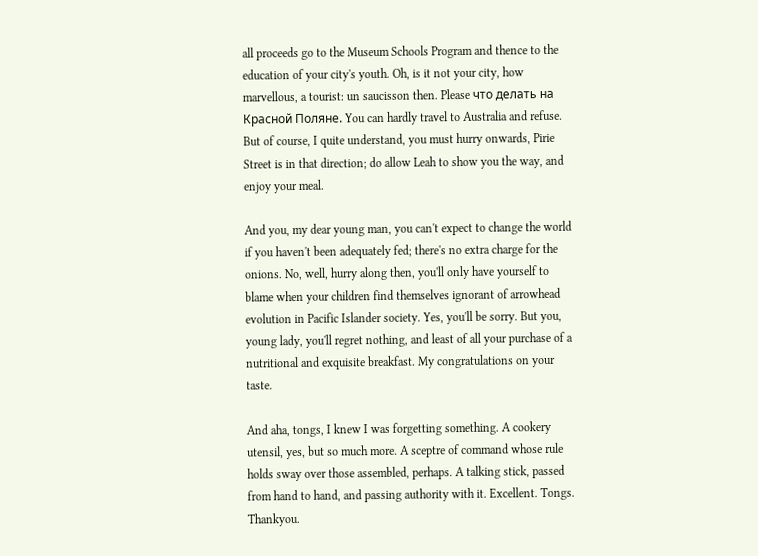all proceeds go to the Museum Schools Program and thence to the education of your city's youth. Oh, is it not your city, how marvellous, a tourist: un saucisson then. Please что делать на Красной Поляне. You can hardly travel to Australia and refuse. But of course, I quite understand, you must hurry onwards, Pirie Street is in that direction; do allow Leah to show you the way, and enjoy your meal.

And you, my dear young man, you can't expect to change the world if you haven't been adequately fed; there's no extra charge for the onions. No, well, hurry along then, you'll only have yourself to blame when your children find themselves ignorant of arrowhead evolution in Pacific Islander society. Yes, you'll be sorry. But you, young lady, you'll regret nothing, and least of all your purchase of a nutritional and exquisite breakfast. My congratulations on your taste.

And aha, tongs, I knew I was forgetting something. A cookery utensil, yes, but so much more. A sceptre of command whose rule holds sway over those assembled, perhaps. A talking stick, passed from hand to hand, and passing authority with it. Excellent. Tongs. Thankyou.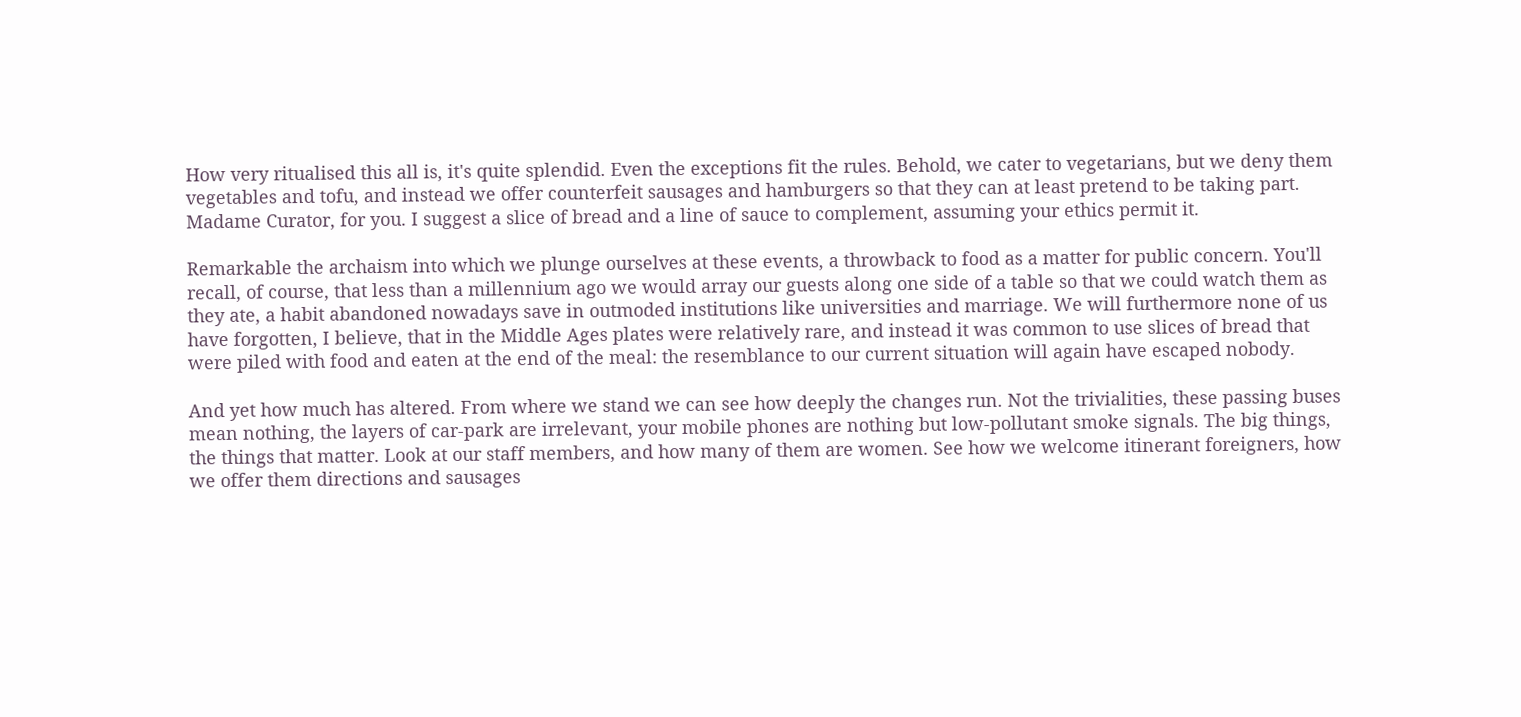How very ritualised this all is, it's quite splendid. Even the exceptions fit the rules. Behold, we cater to vegetarians, but we deny them vegetables and tofu, and instead we offer counterfeit sausages and hamburgers so that they can at least pretend to be taking part. Madame Curator, for you. I suggest a slice of bread and a line of sauce to complement, assuming your ethics permit it.

Remarkable the archaism into which we plunge ourselves at these events, a throwback to food as a matter for public concern. You'll recall, of course, that less than a millennium ago we would array our guests along one side of a table so that we could watch them as they ate, a habit abandoned nowadays save in outmoded institutions like universities and marriage. We will furthermore none of us have forgotten, I believe, that in the Middle Ages plates were relatively rare, and instead it was common to use slices of bread that were piled with food and eaten at the end of the meal: the resemblance to our current situation will again have escaped nobody.

And yet how much has altered. From where we stand we can see how deeply the changes run. Not the trivialities, these passing buses mean nothing, the layers of car-park are irrelevant, your mobile phones are nothing but low-pollutant smoke signals. The big things, the things that matter. Look at our staff members, and how many of them are women. See how we welcome itinerant foreigners, how we offer them directions and sausages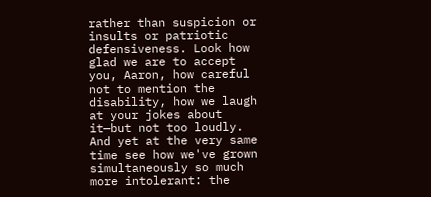rather than suspicion or insults or patriotic defensiveness. Look how glad we are to accept you, Aaron, how careful not to mention the disability, how we laugh at your jokes about it—but not too loudly. And yet at the very same time see how we've grown simultaneously so much more intolerant: the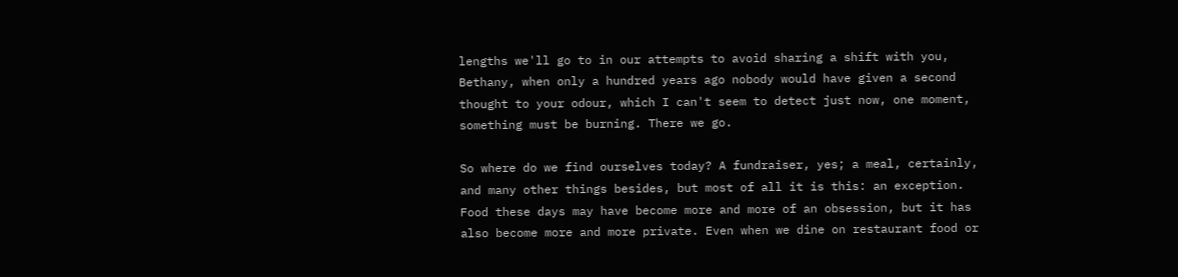lengths we'll go to in our attempts to avoid sharing a shift with you, Bethany, when only a hundred years ago nobody would have given a second thought to your odour, which I can't seem to detect just now, one moment, something must be burning. There we go.

So where do we find ourselves today? A fundraiser, yes; a meal, certainly, and many other things besides, but most of all it is this: an exception. Food these days may have become more and more of an obsession, but it has also become more and more private. Even when we dine on restaurant food or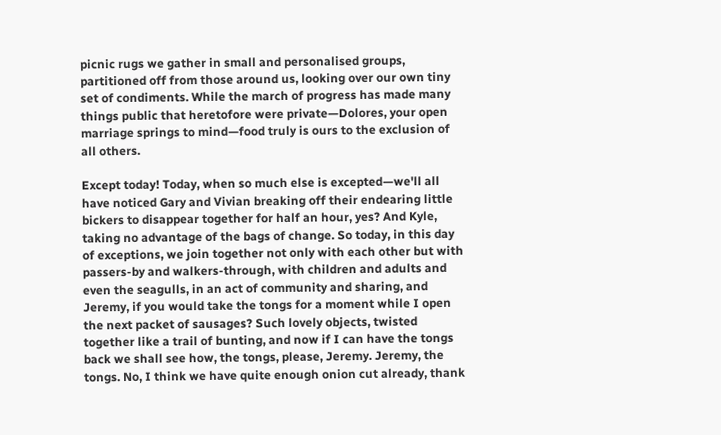picnic rugs we gather in small and personalised groups, partitioned off from those around us, looking over our own tiny set of condiments. While the march of progress has made many things public that heretofore were private—Dolores, your open marriage springs to mind—food truly is ours to the exclusion of all others.

Except today! Today, when so much else is excepted—we'll all have noticed Gary and Vivian breaking off their endearing little bickers to disappear together for half an hour, yes? And Kyle, taking no advantage of the bags of change. So today, in this day of exceptions, we join together not only with each other but with passers-by and walkers-through, with children and adults and even the seagulls, in an act of community and sharing, and Jeremy, if you would take the tongs for a moment while I open the next packet of sausages? Such lovely objects, twisted together like a trail of bunting, and now if I can have the tongs back we shall see how, the tongs, please, Jeremy. Jeremy, the tongs. No, I think we have quite enough onion cut already, thank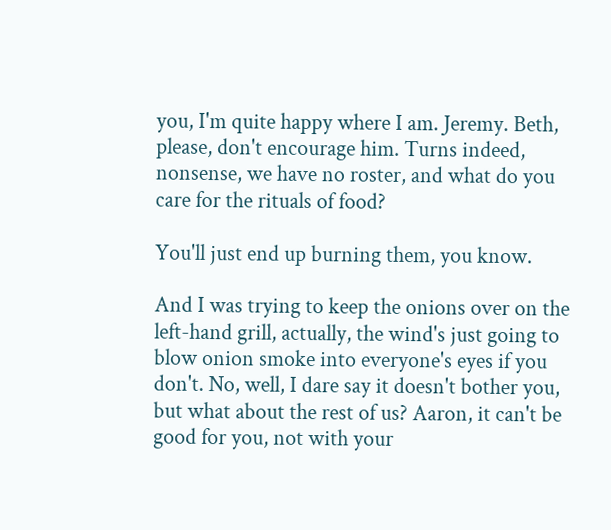you, I'm quite happy where I am. Jeremy. Beth, please, don't encourage him. Turns indeed, nonsense, we have no roster, and what do you care for the rituals of food?

You'll just end up burning them, you know.

And I was trying to keep the onions over on the left-hand grill, actually, the wind's just going to blow onion smoke into everyone's eyes if you don't. No, well, I dare say it doesn't bother you, but what about the rest of us? Aaron, it can't be good for you, not with your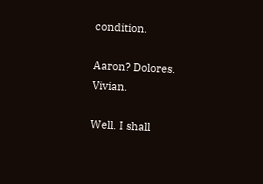condition.

Aaron? Dolores. Vivian.

Well. I shall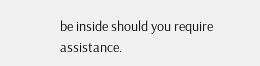be inside should you require assistance.